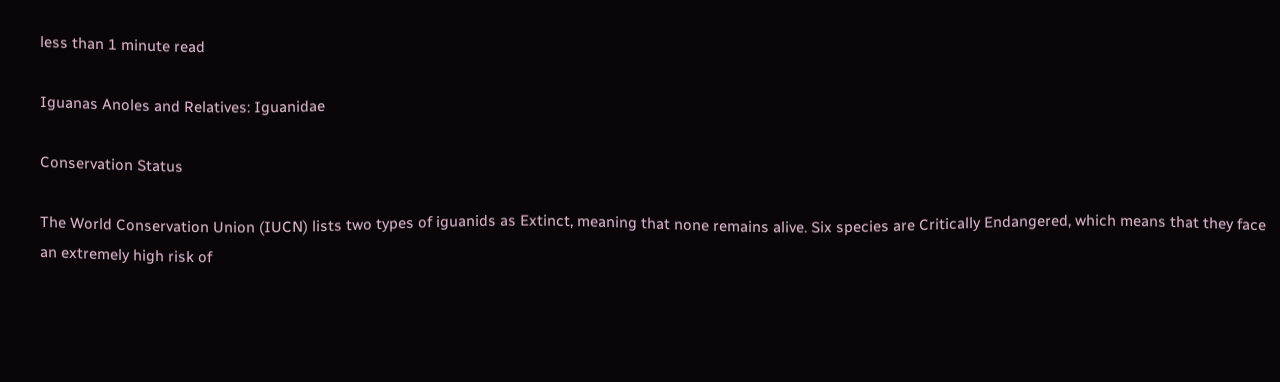less than 1 minute read

Iguanas Anoles and Relatives: Iguanidae

Conservation Status

The World Conservation Union (IUCN) lists two types of iguanids as Extinct, meaning that none remains alive. Six species are Critically Endangered, which means that they face an extremely high risk of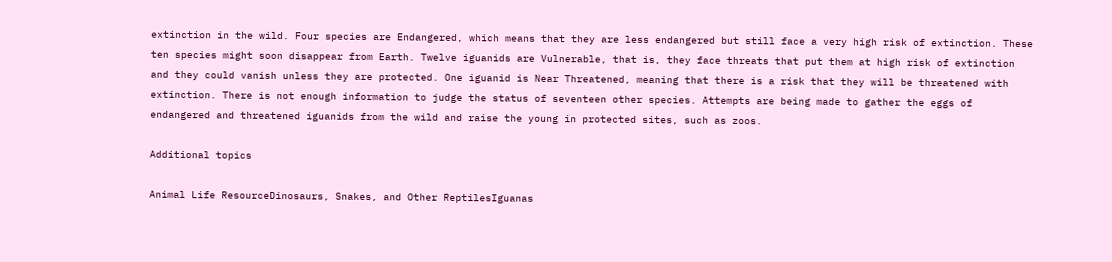extinction in the wild. Four species are Endangered, which means that they are less endangered but still face a very high risk of extinction. These ten species might soon disappear from Earth. Twelve iguanids are Vulnerable, that is, they face threats that put them at high risk of extinction and they could vanish unless they are protected. One iguanid is Near Threatened, meaning that there is a risk that they will be threatened with extinction. There is not enough information to judge the status of seventeen other species. Attempts are being made to gather the eggs of endangered and threatened iguanids from the wild and raise the young in protected sites, such as zoos.

Additional topics

Animal Life ResourceDinosaurs, Snakes, and Other ReptilesIguanas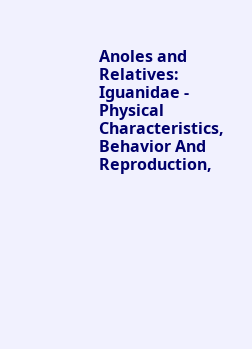Anoles and Relatives: Iguanidae - Physical Characteristics, Behavior And Reproduction,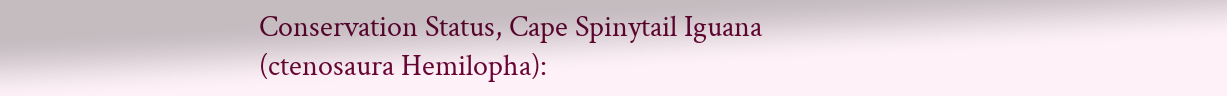Conservation Status, Cape Spinytail Iguana (ctenosaura Hemilopha):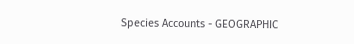Species Accounts - GEOGRAPHIC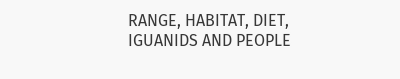RANGE, HABITAT, DIET, IGUANIDS AND PEOPLE